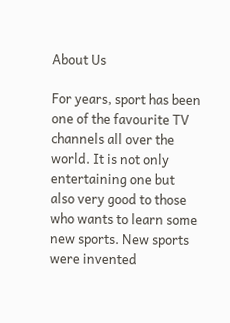About Us

For years, sport has been one of the favourite TV channels all over the world. It is not only entertaining one but also very good to those who wants to learn some new sports. New sports were invented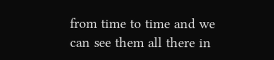from time to time and we can see them all there in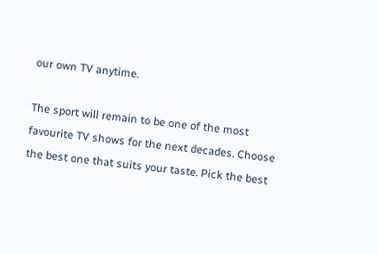our own TV anytime.

The sport will remain to be one of the most favourite TV shows for the next decades. Choose the best one that suits your taste. Pick the best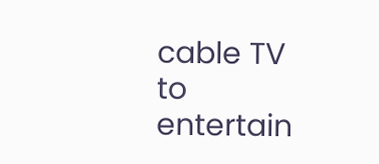cable TV to entertain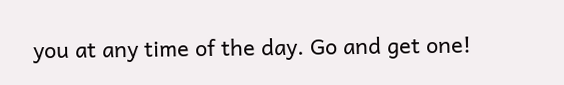you at any time of the day. Go and get one!